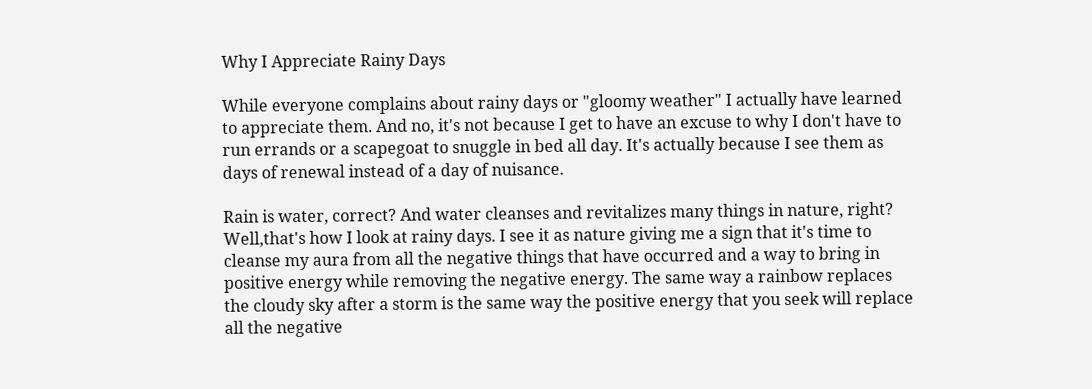Why I Appreciate Rainy Days

While everyone complains about rainy days or "gloomy weather" I actually have learned to appreciate them. And no, it's not because I get to have an excuse to why I don't have to run errands or a scapegoat to snuggle in bed all day. It's actually because I see them as days of renewal instead of a day of nuisance.

Rain is water, correct? And water cleanses and revitalizes many things in nature, right? Well,that's how I look at rainy days. I see it as nature giving me a sign that it's time to cleanse my aura from all the negative things that have occurred and a way to bring in positive energy while removing the negative energy. The same way a rainbow replaces the cloudy sky after a storm is the same way the positive energy that you seek will replace all the negative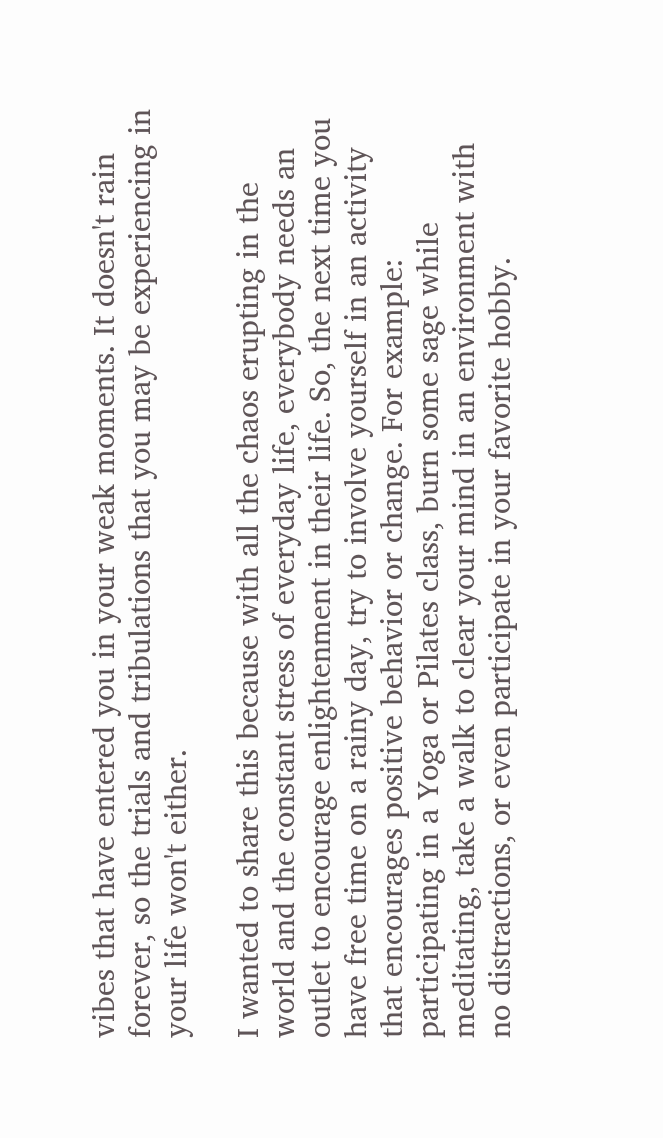vibes that have entered you in your weak moments. It doesn't rain forever, so the trials and tribulations that you may be experiencing in your life won't either.

I wanted to share this because with all the chaos erupting in the world and the constant stress of everyday life, everybody needs an outlet to encourage enlightenment in their life. So, the next time you have free time on a rainy day, try to involve yourself in an activity that encourages positive behavior or change. For example: participating in a Yoga or Pilates class, burn some sage while meditating, take a walk to clear your mind in an environment with no distractions, or even participate in your favorite hobby.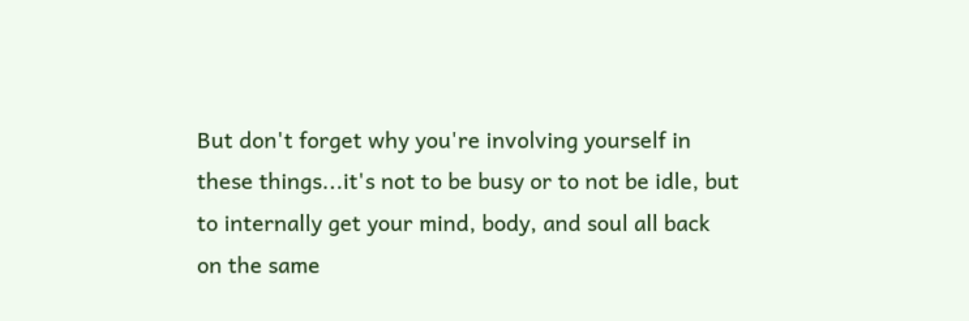But don't forget why you're involving yourself in these things...it's not to be busy or to not be idle, but to internally get your mind, body, and soul all back on the same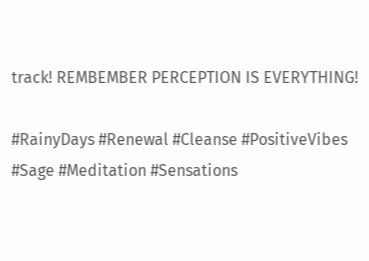track! REMBEMBER PERCEPTION IS EVERYTHING!

#RainyDays #Renewal #Cleanse #PositiveVibes #Sage #Meditation #Sensations